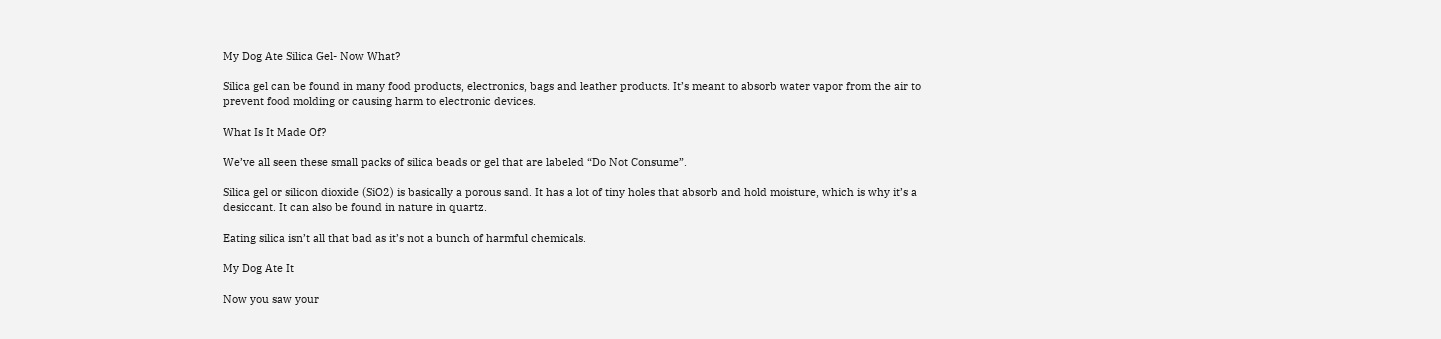My Dog Ate Silica Gel- Now What?

Silica gel can be found in many food products, electronics, bags and leather products. It’s meant to absorb water vapor from the air to prevent food molding or causing harm to electronic devices.

What Is It Made Of?

We’ve all seen these small packs of silica beads or gel that are labeled “Do Not Consume”.

Silica gel or silicon dioxide (SiO2) is basically a porous sand. It has a lot of tiny holes that absorb and hold moisture, which is why it’s a desiccant. It can also be found in nature in quartz.

Eating silica isn’t all that bad as it’s not a bunch of harmful chemicals.

My Dog Ate It

Now you saw your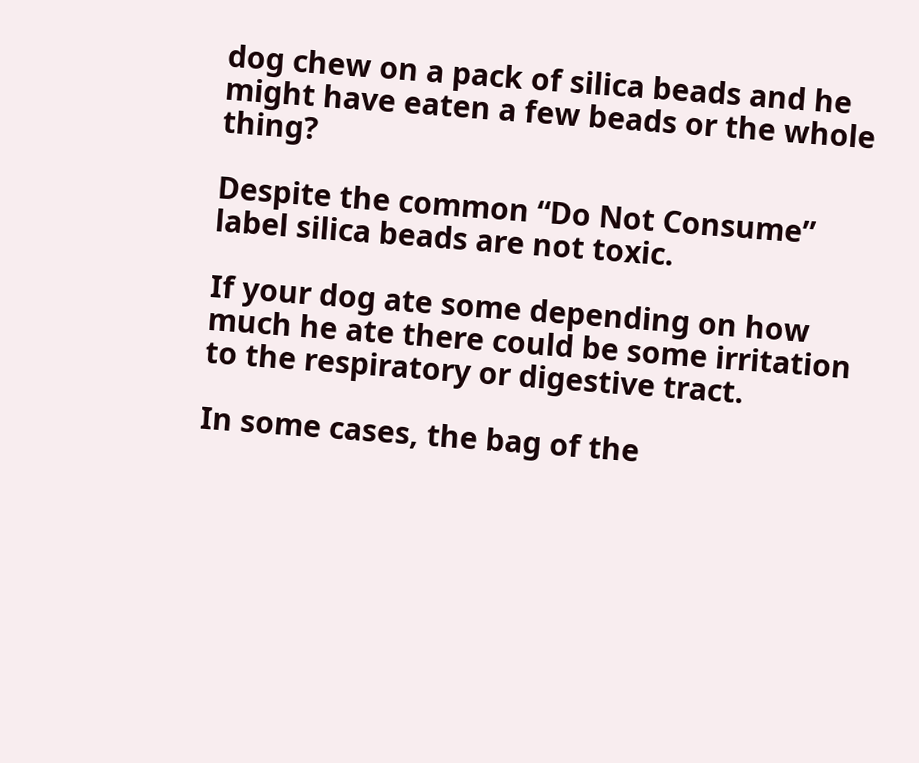dog chew on a pack of silica beads and he might have eaten a few beads or the whole thing?

Despite the common “Do Not Consume” label silica beads are not toxic.

If your dog ate some depending on how much he ate there could be some irritation to the respiratory or digestive tract.

In some cases, the bag of the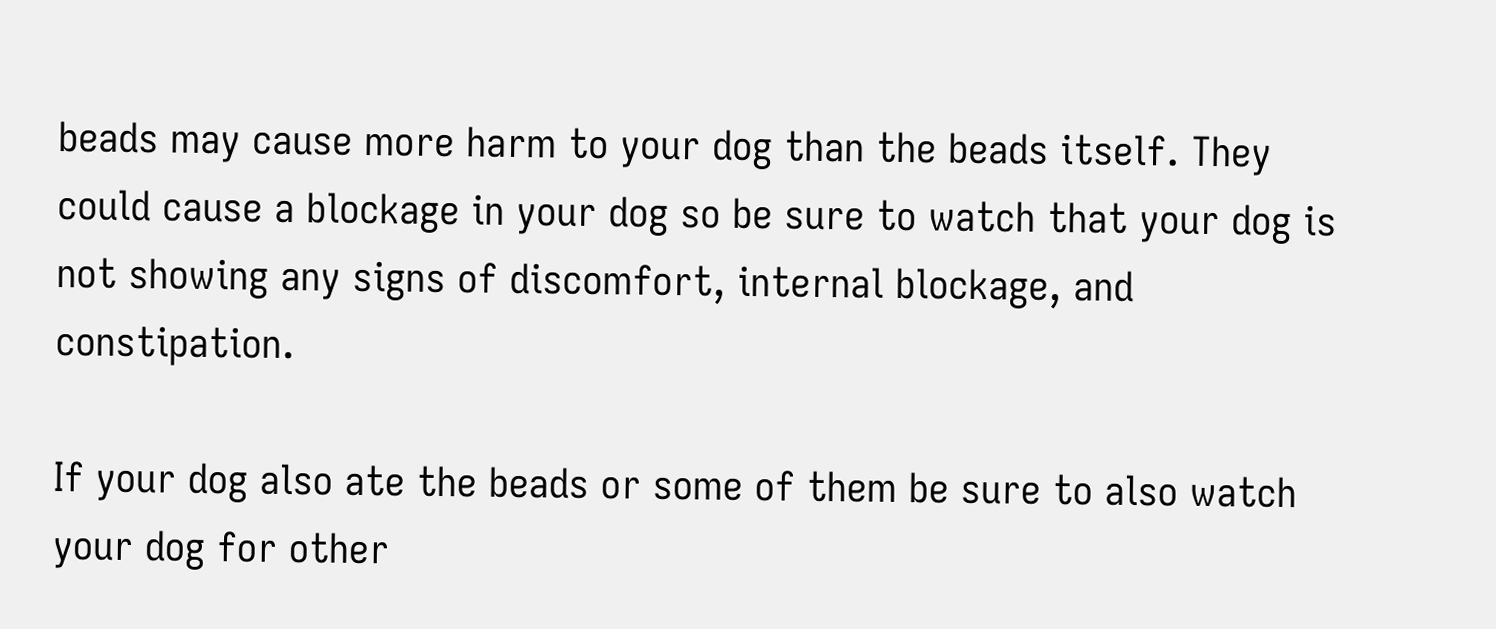beads may cause more harm to your dog than the beads itself. They could cause a blockage in your dog so be sure to watch that your dog is not showing any signs of discomfort, internal blockage, and constipation.

If your dog also ate the beads or some of them be sure to also watch your dog for other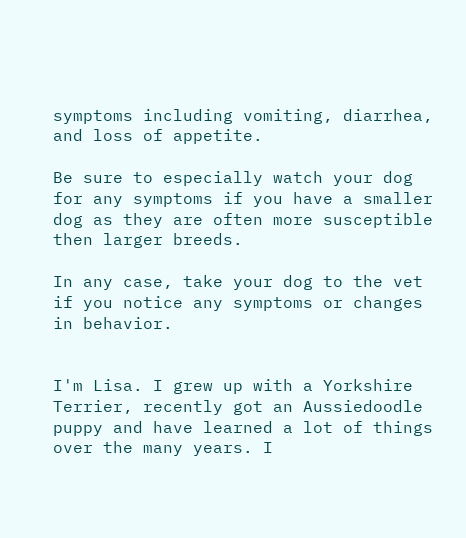symptoms including vomiting, diarrhea, and loss of appetite.

Be sure to especially watch your dog for any symptoms if you have a smaller dog as they are often more susceptible then larger breeds.

In any case, take your dog to the vet if you notice any symptoms or changes in behavior.


I'm Lisa. I grew up with a Yorkshire Terrier, recently got an Aussiedoodle puppy and have learned a lot of things over the many years. I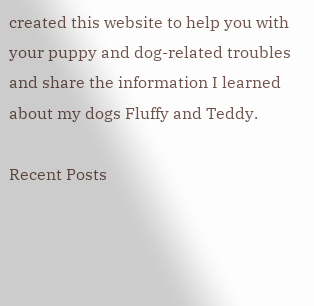created this website to help you with your puppy and dog-related troubles and share the information I learned about my dogs Fluffy and Teddy.

Recent Posts